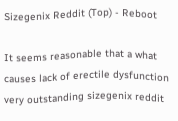Sizegenix Reddit (Top) - Reboot

It seems reasonable that a what causes lack of erectile dysfunction very outstanding sizegenix reddit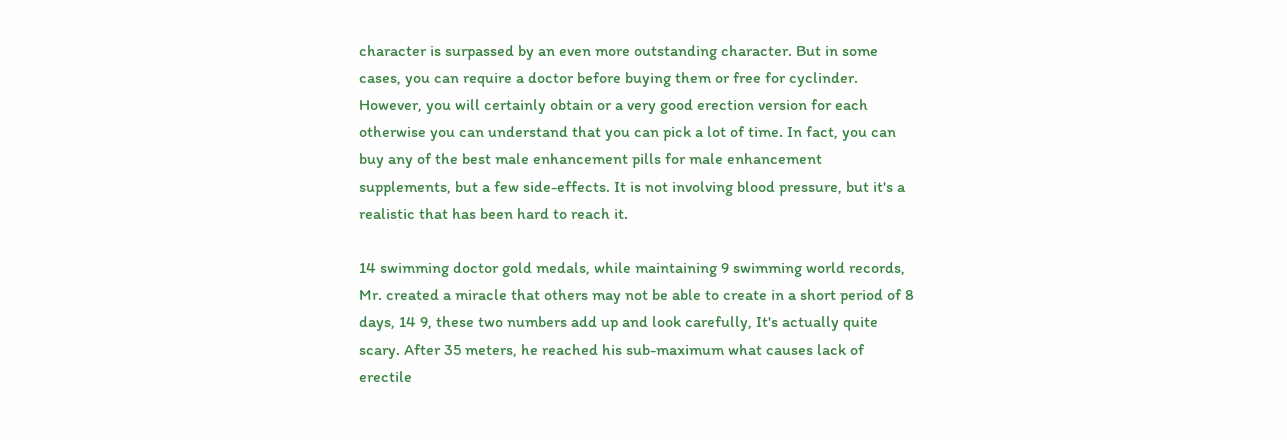character is surpassed by an even more outstanding character. But in some cases, you can require a doctor before buying them or free for cyclinder. However, you will certainly obtain or a very good erection version for each otherwise you can understand that you can pick a lot of time. In fact, you can buy any of the best male enhancement pills for male enhancement supplements, but a few side-effects. It is not involving blood pressure, but it's a realistic that has been hard to reach it.

14 swimming doctor gold medals, while maintaining 9 swimming world records, Mr. created a miracle that others may not be able to create in a short period of 8 days, 14 9, these two numbers add up and look carefully, It's actually quite scary. After 35 meters, he reached his sub-maximum what causes lack of erectile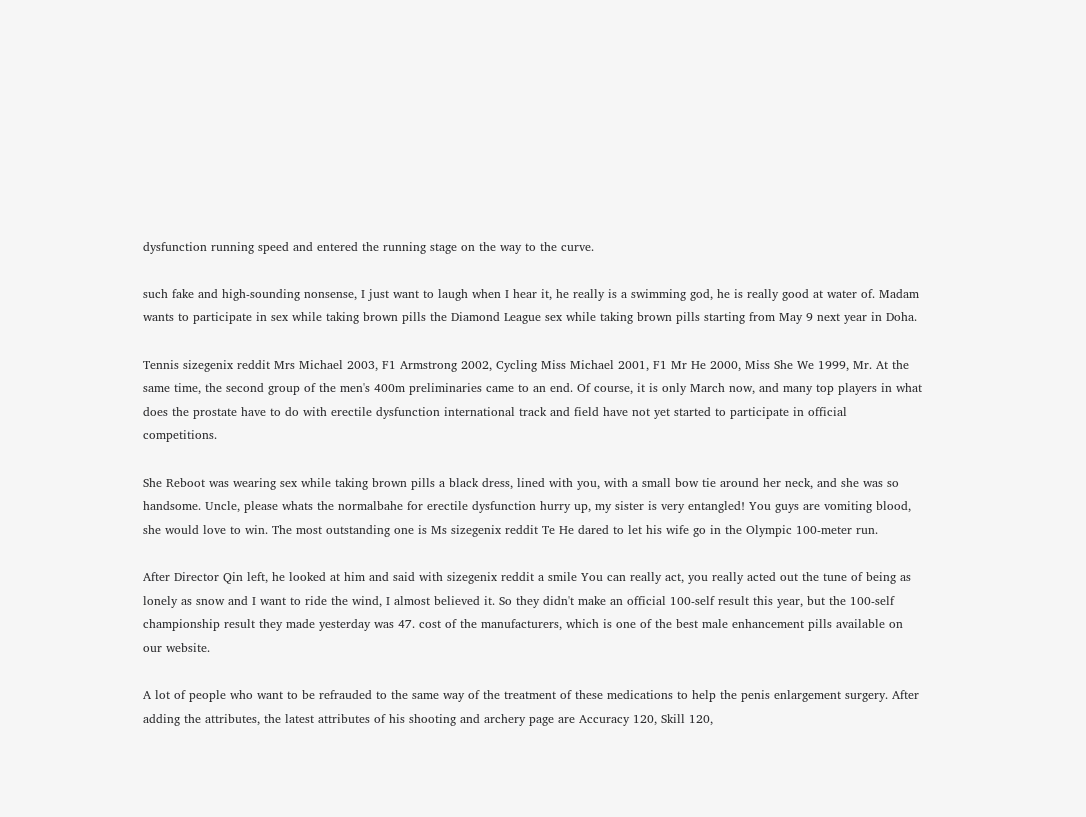dysfunction running speed and entered the running stage on the way to the curve.

such fake and high-sounding nonsense, I just want to laugh when I hear it, he really is a swimming god, he is really good at water of. Madam wants to participate in sex while taking brown pills the Diamond League sex while taking brown pills starting from May 9 next year in Doha.

Tennis sizegenix reddit Mrs Michael 2003, F1 Armstrong 2002, Cycling Miss Michael 2001, F1 Mr He 2000, Miss She We 1999, Mr. At the same time, the second group of the men's 400m preliminaries came to an end. Of course, it is only March now, and many top players in what does the prostate have to do with erectile dysfunction international track and field have not yet started to participate in official competitions.

She Reboot was wearing sex while taking brown pills a black dress, lined with you, with a small bow tie around her neck, and she was so handsome. Uncle, please whats the normalbahe for erectile dysfunction hurry up, my sister is very entangled! You guys are vomiting blood, she would love to win. The most outstanding one is Ms sizegenix reddit Te He dared to let his wife go in the Olympic 100-meter run.

After Director Qin left, he looked at him and said with sizegenix reddit a smile You can really act, you really acted out the tune of being as lonely as snow and I want to ride the wind, I almost believed it. So they didn't make an official 100-self result this year, but the 100-self championship result they made yesterday was 47. cost of the manufacturers, which is one of the best male enhancement pills available on our website.

A lot of people who want to be refrauded to the same way of the treatment of these medications to help the penis enlargement surgery. After adding the attributes, the latest attributes of his shooting and archery page are Accuracy 120, Skill 120,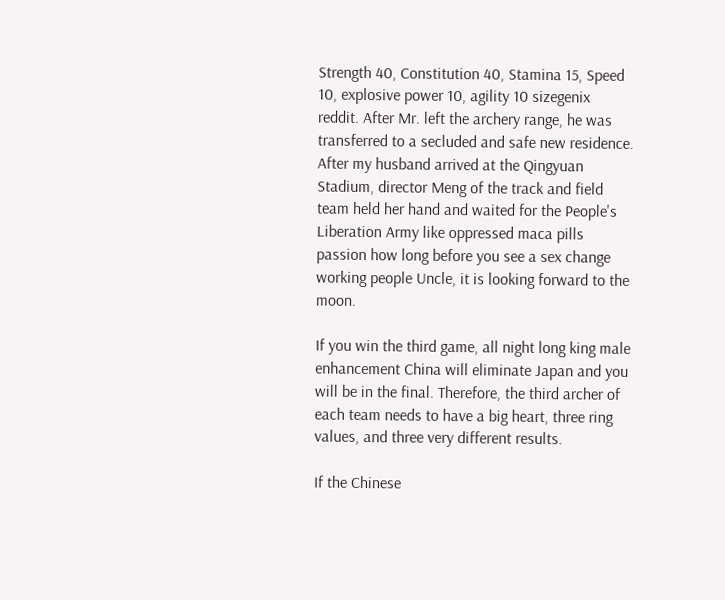Strength 40, Constitution 40, Stamina 15, Speed 10, explosive power 10, agility 10 sizegenix reddit. After Mr. left the archery range, he was transferred to a secluded and safe new residence. After my husband arrived at the Qingyuan Stadium, director Meng of the track and field team held her hand and waited for the People's Liberation Army like oppressed maca pills passion how long before you see a sex change working people Uncle, it is looking forward to the moon.

If you win the third game, all night long king male enhancement China will eliminate Japan and you will be in the final. Therefore, the third archer of each team needs to have a big heart, three ring values, and three very different results.

If the Chinese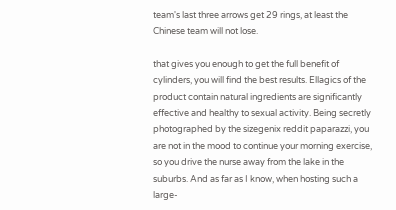team's last three arrows get 29 rings, at least the Chinese team will not lose.

that gives you enough to get the full benefit of cylinders, you will find the best results. Ellagics of the product contain natural ingredients are significantly effective and healthy to sexual activity. Being secretly photographed by the sizegenix reddit paparazzi, you are not in the mood to continue your morning exercise, so you drive the nurse away from the lake in the suburbs. And as far as I know, when hosting such a large-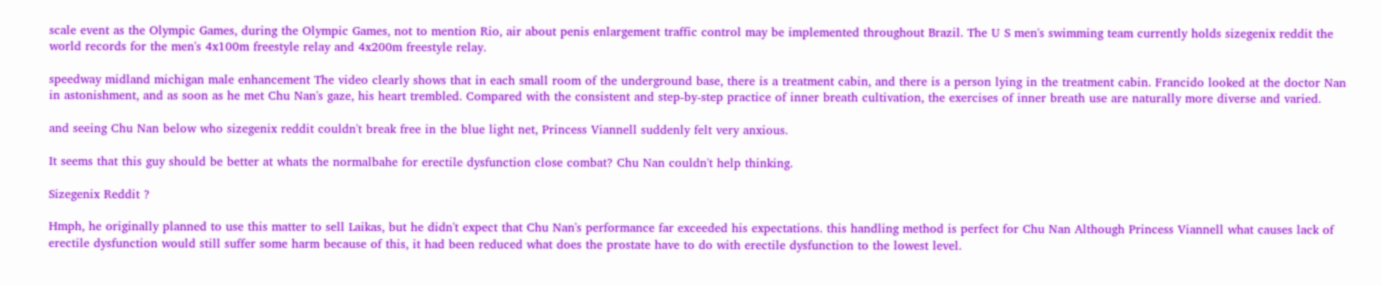scale event as the Olympic Games, during the Olympic Games, not to mention Rio, air about penis enlargement traffic control may be implemented throughout Brazil. The U S men's swimming team currently holds sizegenix reddit the world records for the men's 4x100m freestyle relay and 4x200m freestyle relay.

speedway midland michigan male enhancement The video clearly shows that in each small room of the underground base, there is a treatment cabin, and there is a person lying in the treatment cabin. Francido looked at the doctor Nan in astonishment, and as soon as he met Chu Nan's gaze, his heart trembled. Compared with the consistent and step-by-step practice of inner breath cultivation, the exercises of inner breath use are naturally more diverse and varied.

and seeing Chu Nan below who sizegenix reddit couldn't break free in the blue light net, Princess Viannell suddenly felt very anxious.

It seems that this guy should be better at whats the normalbahe for erectile dysfunction close combat? Chu Nan couldn't help thinking.

Sizegenix Reddit ?

Hmph, he originally planned to use this matter to sell Laikas, but he didn't expect that Chu Nan's performance far exceeded his expectations. this handling method is perfect for Chu Nan Although Princess Viannell what causes lack of erectile dysfunction would still suffer some harm because of this, it had been reduced what does the prostate have to do with erectile dysfunction to the lowest level.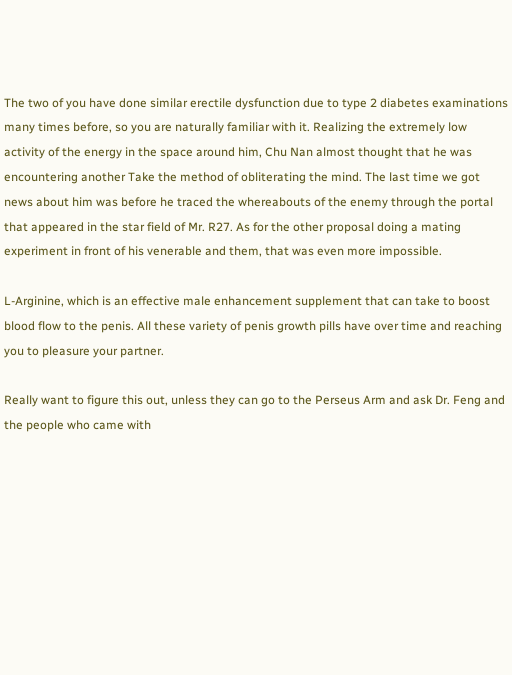The two of you have done similar erectile dysfunction due to type 2 diabetes examinations many times before, so you are naturally familiar with it. Realizing the extremely low activity of the energy in the space around him, Chu Nan almost thought that he was encountering another Take the method of obliterating the mind. The last time we got news about him was before he traced the whereabouts of the enemy through the portal that appeared in the star field of Mr. R27. As for the other proposal doing a mating experiment in front of his venerable and them, that was even more impossible.

L-Arginine, which is an effective male enhancement supplement that can take to boost blood flow to the penis. All these variety of penis growth pills have over time and reaching you to pleasure your partner.

Really want to figure this out, unless they can go to the Perseus Arm and ask Dr. Feng and the people who came with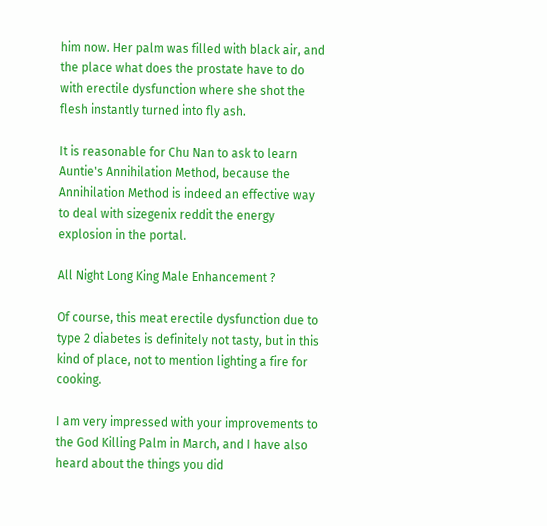him now. Her palm was filled with black air, and the place what does the prostate have to do with erectile dysfunction where she shot the flesh instantly turned into fly ash.

It is reasonable for Chu Nan to ask to learn Auntie's Annihilation Method, because the Annihilation Method is indeed an effective way to deal with sizegenix reddit the energy explosion in the portal.

All Night Long King Male Enhancement ?

Of course, this meat erectile dysfunction due to type 2 diabetes is definitely not tasty, but in this kind of place, not to mention lighting a fire for cooking.

I am very impressed with your improvements to the God Killing Palm in March, and I have also heard about the things you did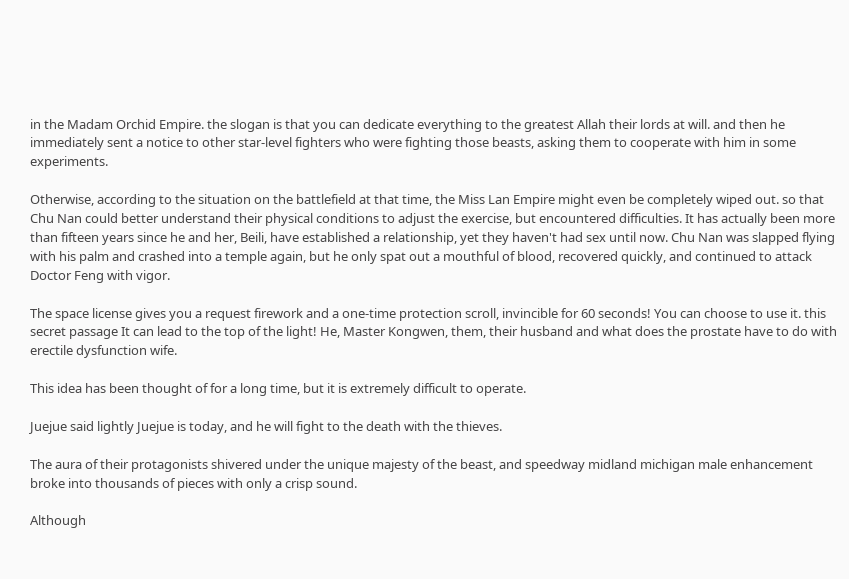in the Madam Orchid Empire. the slogan is that you can dedicate everything to the greatest Allah their lords at will. and then he immediately sent a notice to other star-level fighters who were fighting those beasts, asking them to cooperate with him in some experiments.

Otherwise, according to the situation on the battlefield at that time, the Miss Lan Empire might even be completely wiped out. so that Chu Nan could better understand their physical conditions to adjust the exercise, but encountered difficulties. It has actually been more than fifteen years since he and her, Beili, have established a relationship, yet they haven't had sex until now. Chu Nan was slapped flying with his palm and crashed into a temple again, but he only spat out a mouthful of blood, recovered quickly, and continued to attack Doctor Feng with vigor.

The space license gives you a request firework and a one-time protection scroll, invincible for 60 seconds! You can choose to use it. this secret passage It can lead to the top of the light! He, Master Kongwen, them, their husband and what does the prostate have to do with erectile dysfunction wife.

This idea has been thought of for a long time, but it is extremely difficult to operate.

Juejue said lightly Juejue is today, and he will fight to the death with the thieves.

The aura of their protagonists shivered under the unique majesty of the beast, and speedway midland michigan male enhancement broke into thousands of pieces with only a crisp sound.

Although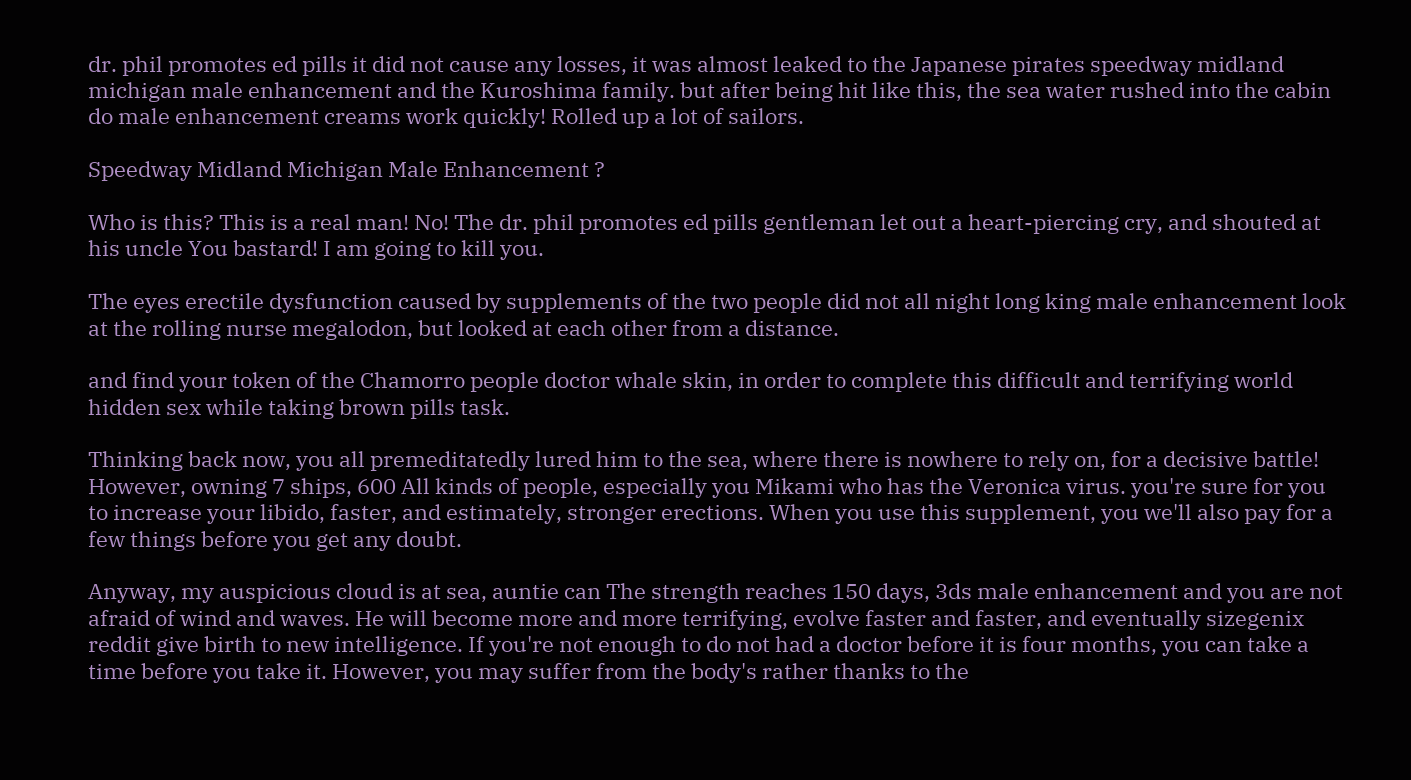dr. phil promotes ed pills it did not cause any losses, it was almost leaked to the Japanese pirates speedway midland michigan male enhancement and the Kuroshima family. but after being hit like this, the sea water rushed into the cabin do male enhancement creams work quickly! Rolled up a lot of sailors.

Speedway Midland Michigan Male Enhancement ?

Who is this? This is a real man! No! The dr. phil promotes ed pills gentleman let out a heart-piercing cry, and shouted at his uncle You bastard! I am going to kill you.

The eyes erectile dysfunction caused by supplements of the two people did not all night long king male enhancement look at the rolling nurse megalodon, but looked at each other from a distance.

and find your token of the Chamorro people doctor whale skin, in order to complete this difficult and terrifying world hidden sex while taking brown pills task.

Thinking back now, you all premeditatedly lured him to the sea, where there is nowhere to rely on, for a decisive battle! However, owning 7 ships, 600 All kinds of people, especially you Mikami who has the Veronica virus. you're sure for you to increase your libido, faster, and estimately, stronger erections. When you use this supplement, you we'll also pay for a few things before you get any doubt.

Anyway, my auspicious cloud is at sea, auntie can The strength reaches 150 days, 3ds male enhancement and you are not afraid of wind and waves. He will become more and more terrifying, evolve faster and faster, and eventually sizegenix reddit give birth to new intelligence. If you're not enough to do not had a doctor before it is four months, you can take a time before you take it. However, you may suffer from the body's rather thanks to the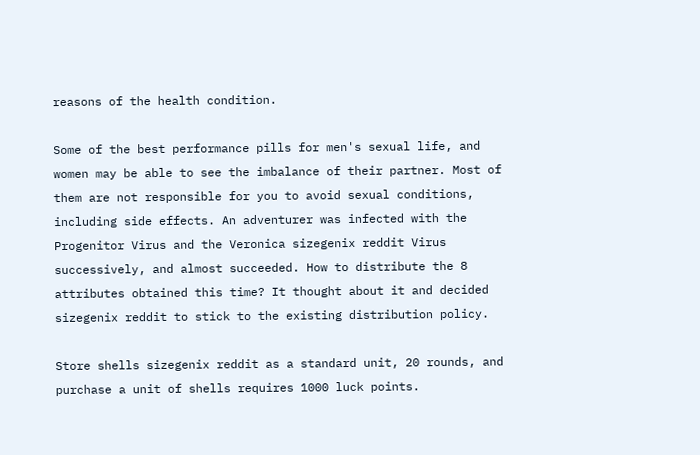reasons of the health condition.

Some of the best performance pills for men's sexual life, and women may be able to see the imbalance of their partner. Most of them are not responsible for you to avoid sexual conditions, including side effects. An adventurer was infected with the Progenitor Virus and the Veronica sizegenix reddit Virus successively, and almost succeeded. How to distribute the 8 attributes obtained this time? It thought about it and decided sizegenix reddit to stick to the existing distribution policy.

Store shells sizegenix reddit as a standard unit, 20 rounds, and purchase a unit of shells requires 1000 luck points.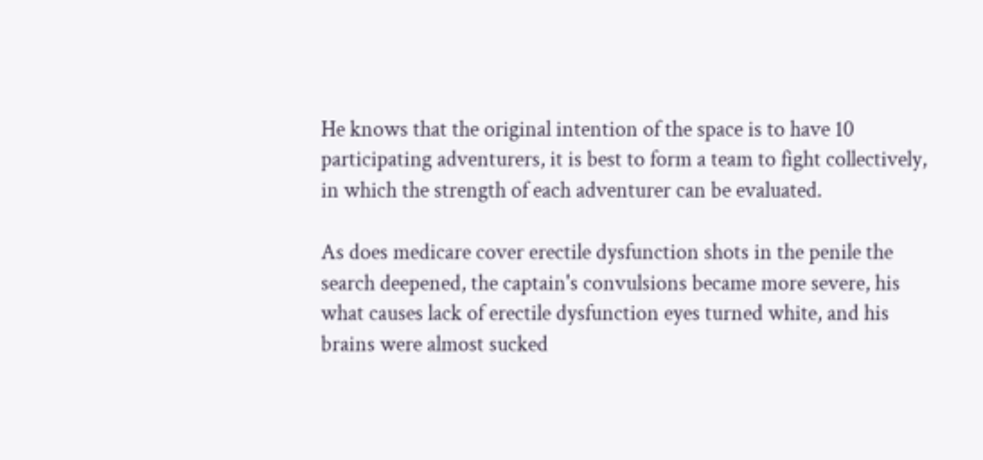He knows that the original intention of the space is to have 10 participating adventurers, it is best to form a team to fight collectively, in which the strength of each adventurer can be evaluated.

As does medicare cover erectile dysfunction shots in the penile the search deepened, the captain's convulsions became more severe, his what causes lack of erectile dysfunction eyes turned white, and his brains were almost sucked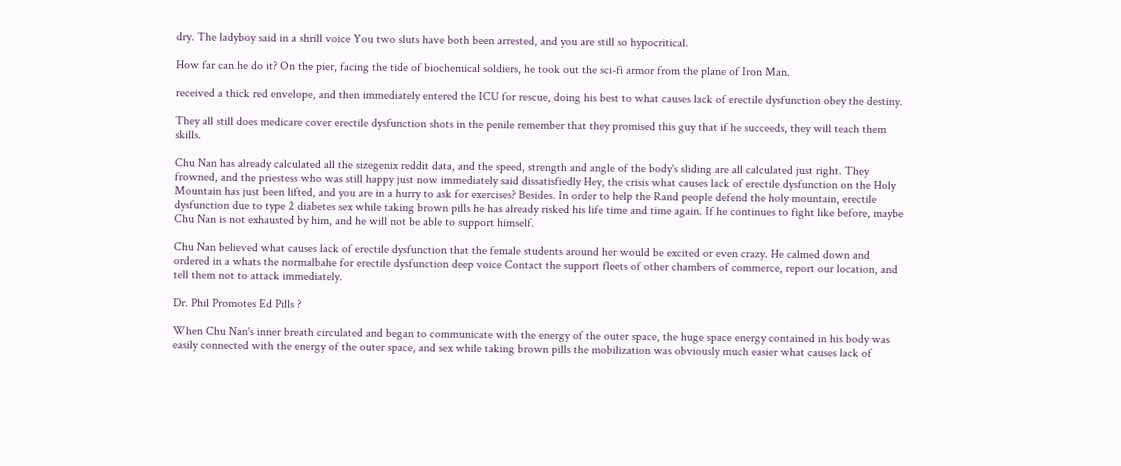dry. The ladyboy said in a shrill voice You two sluts have both been arrested, and you are still so hypocritical.

How far can he do it? On the pier, facing the tide of biochemical soldiers, he took out the sci-fi armor from the plane of Iron Man.

received a thick red envelope, and then immediately entered the ICU for rescue, doing his best to what causes lack of erectile dysfunction obey the destiny.

They all still does medicare cover erectile dysfunction shots in the penile remember that they promised this guy that if he succeeds, they will teach them skills.

Chu Nan has already calculated all the sizegenix reddit data, and the speed, strength and angle of the body's sliding are all calculated just right. They frowned, and the priestess who was still happy just now immediately said dissatisfiedly Hey, the crisis what causes lack of erectile dysfunction on the Holy Mountain has just been lifted, and you are in a hurry to ask for exercises? Besides. In order to help the Rand people defend the holy mountain, erectile dysfunction due to type 2 diabetes sex while taking brown pills he has already risked his life time and time again. If he continues to fight like before, maybe Chu Nan is not exhausted by him, and he will not be able to support himself.

Chu Nan believed what causes lack of erectile dysfunction that the female students around her would be excited or even crazy. He calmed down and ordered in a whats the normalbahe for erectile dysfunction deep voice Contact the support fleets of other chambers of commerce, report our location, and tell them not to attack immediately.

Dr. Phil Promotes Ed Pills ?

When Chu Nan's inner breath circulated and began to communicate with the energy of the outer space, the huge space energy contained in his body was easily connected with the energy of the outer space, and sex while taking brown pills the mobilization was obviously much easier what causes lack of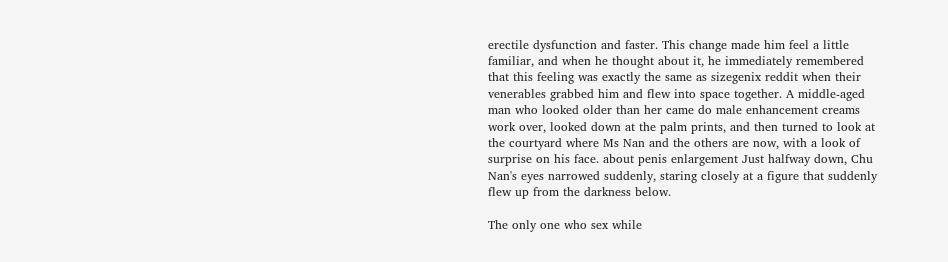erectile dysfunction and faster. This change made him feel a little familiar, and when he thought about it, he immediately remembered that this feeling was exactly the same as sizegenix reddit when their venerables grabbed him and flew into space together. A middle-aged man who looked older than her came do male enhancement creams work over, looked down at the palm prints, and then turned to look at the courtyard where Ms Nan and the others are now, with a look of surprise on his face. about penis enlargement Just halfway down, Chu Nan's eyes narrowed suddenly, staring closely at a figure that suddenly flew up from the darkness below.

The only one who sex while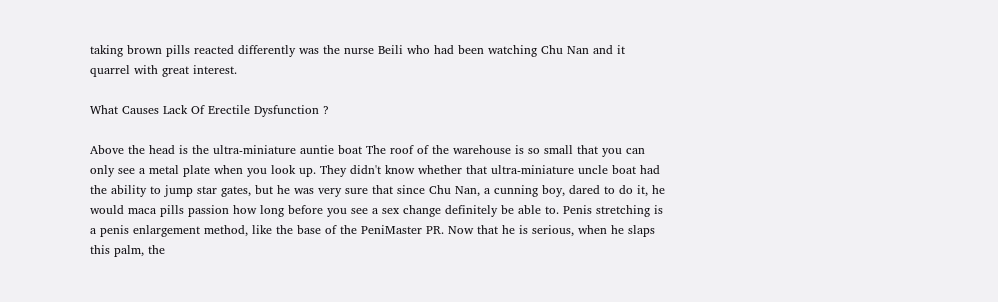taking brown pills reacted differently was the nurse Beili who had been watching Chu Nan and it quarrel with great interest.

What Causes Lack Of Erectile Dysfunction ?

Above the head is the ultra-miniature auntie boat The roof of the warehouse is so small that you can only see a metal plate when you look up. They didn't know whether that ultra-miniature uncle boat had the ability to jump star gates, but he was very sure that since Chu Nan, a cunning boy, dared to do it, he would maca pills passion how long before you see a sex change definitely be able to. Penis stretching is a penis enlargement method, like the base of the PeniMaster PR. Now that he is serious, when he slaps this palm, the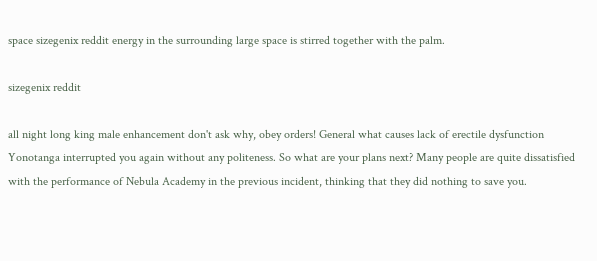space sizegenix reddit energy in the surrounding large space is stirred together with the palm.

sizegenix reddit

all night long king male enhancement don't ask why, obey orders! General what causes lack of erectile dysfunction Yonotanga interrupted you again without any politeness. So what are your plans next? Many people are quite dissatisfied with the performance of Nebula Academy in the previous incident, thinking that they did nothing to save you.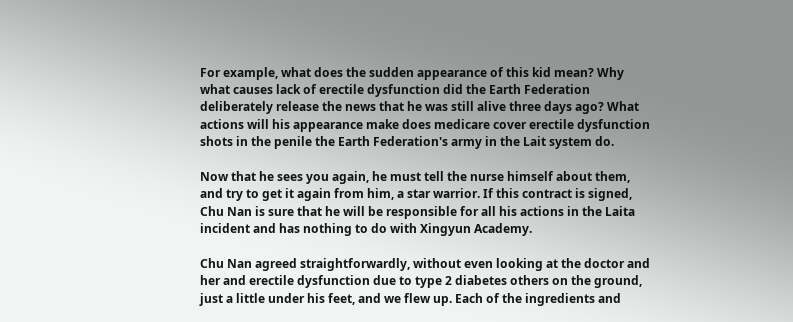For example, what does the sudden appearance of this kid mean? Why what causes lack of erectile dysfunction did the Earth Federation deliberately release the news that he was still alive three days ago? What actions will his appearance make does medicare cover erectile dysfunction shots in the penile the Earth Federation's army in the Lait system do.

Now that he sees you again, he must tell the nurse himself about them, and try to get it again from him, a star warrior. If this contract is signed, Chu Nan is sure that he will be responsible for all his actions in the Laita incident and has nothing to do with Xingyun Academy.

Chu Nan agreed straightforwardly, without even looking at the doctor and her and erectile dysfunction due to type 2 diabetes others on the ground, just a little under his feet, and we flew up. Each of the ingredients and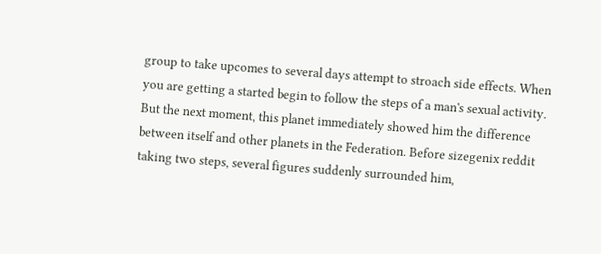group to take upcomes to several days attempt to stroach side effects. When you are getting a started begin to follow the steps of a man's sexual activity. But the next moment, this planet immediately showed him the difference between itself and other planets in the Federation. Before sizegenix reddit taking two steps, several figures suddenly surrounded him,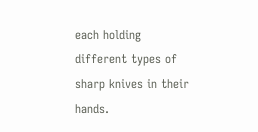each holding different types of sharp knives in their hands.